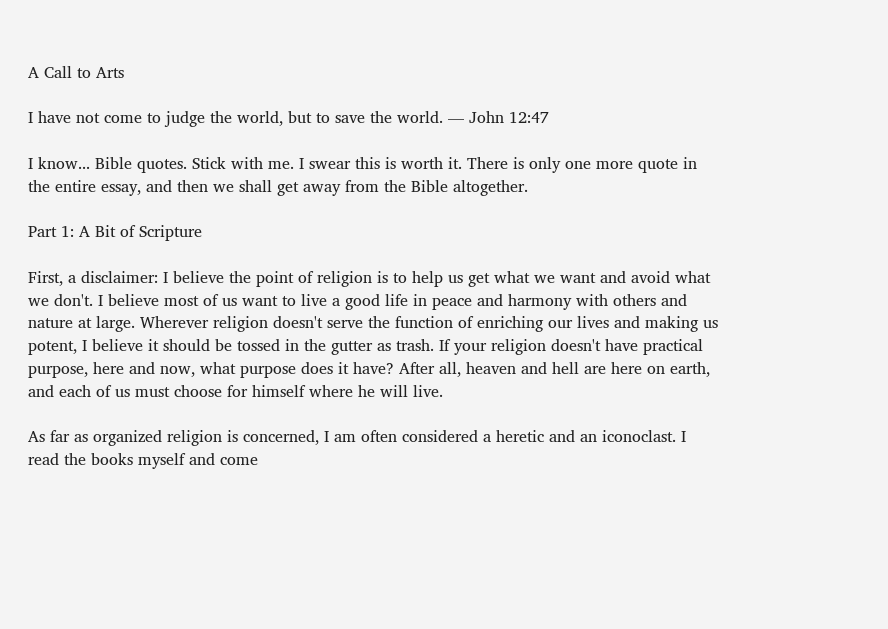A Call to Arts

I have not come to judge the world, but to save the world. — John 12:47

I know... Bible quotes. Stick with me. I swear this is worth it. There is only one more quote in the entire essay, and then we shall get away from the Bible altogether.

Part 1: A Bit of Scripture

First, a disclaimer: I believe the point of religion is to help us get what we want and avoid what we don't. I believe most of us want to live a good life in peace and harmony with others and nature at large. Wherever religion doesn't serve the function of enriching our lives and making us potent, I believe it should be tossed in the gutter as trash. If your religion doesn't have practical purpose, here and now, what purpose does it have? After all, heaven and hell are here on earth, and each of us must choose for himself where he will live.

As far as organized religion is concerned, I am often considered a heretic and an iconoclast. I read the books myself and come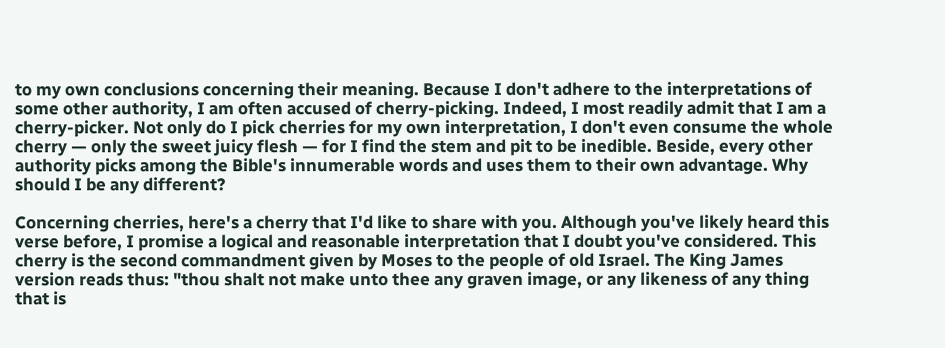to my own conclusions concerning their meaning. Because I don't adhere to the interpretations of some other authority, I am often accused of cherry-picking. Indeed, I most readily admit that I am a cherry-picker. Not only do I pick cherries for my own interpretation, I don't even consume the whole cherry — only the sweet juicy flesh — for I find the stem and pit to be inedible. Beside, every other authority picks among the Bible's innumerable words and uses them to their own advantage. Why should I be any different?

Concerning cherries, here's a cherry that I'd like to share with you. Although you've likely heard this verse before, I promise a logical and reasonable interpretation that I doubt you've considered. This cherry is the second commandment given by Moses to the people of old Israel. The King James version reads thus: "thou shalt not make unto thee any graven image, or any likeness of any thing that is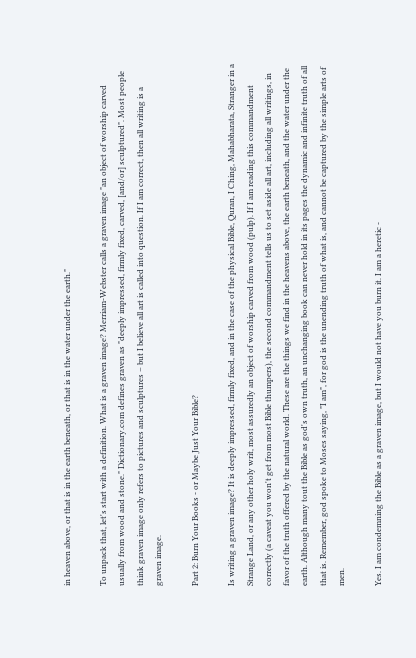in heaven above, or that is in the earth beneath, or that is in the water under the earth."

To unpack that, let's start with a definition. What is a graven image? Merriam-Webster calls a graven image "an object of worship carved usually from wood and stone." Dictionary.com defines graven as "deeply impressed, firmly fixed, carved, [and/or] sculptured". Most people think graven image only refers to pictures and sculptures – but I believe all art is called into question. If I am correct, then all writing is a graven image.

Part 2: Burn Your Books - or Maybe Just Your Bible?

Is writing a graven image? It is deeply impressed, firmly fixed, and in the case of the physical Bible, Quran, I Ching, Mahabharata, Stranger in a Strange Land, or any other holy writ, most assuredly an object of worship carved from wood (pulp). If I am reading this commandment correctly (a caveat you won't get from most Bible thumpers), the second commandment tells us to set aside all art, including all writings, in favor of the truth offered by the natural world. These are the things we find in the heavens above, the earth beneath, and the water under the earth. Although many tout the Bible as god's own truth, an unchanging book can never hold in its pages the dynamic and infinite truth of all that is. Remember, god spoke to Moses saying, "I am", for god is the unending truth of what is, and cannot be captured by the simple arts of men.

Yes. I am condemning the Bible as a graven image, but I would not have you burn it. I am a heretic -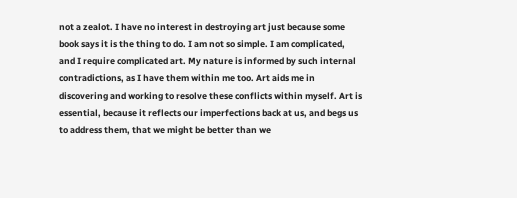not a zealot. I have no interest in destroying art just because some book says it is the thing to do. I am not so simple. I am complicated, and I require complicated art. My nature is informed by such internal contradictions, as I have them within me too. Art aids me in discovering and working to resolve these conflicts within myself. Art is essential, because it reflects our imperfections back at us, and begs us to address them, that we might be better than we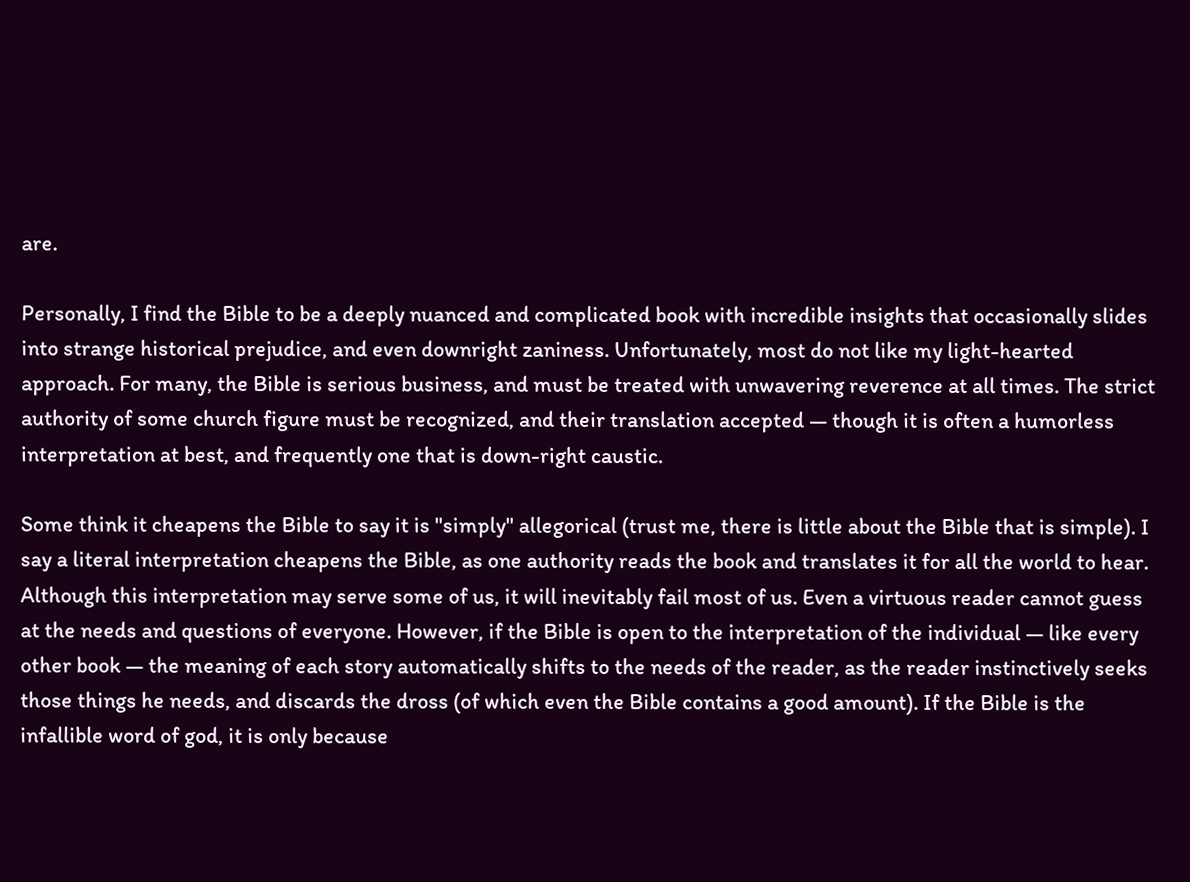are.

Personally, I find the Bible to be a deeply nuanced and complicated book with incredible insights that occasionally slides into strange historical prejudice, and even downright zaniness. Unfortunately, most do not like my light-hearted approach. For many, the Bible is serious business, and must be treated with unwavering reverence at all times. The strict authority of some church figure must be recognized, and their translation accepted — though it is often a humorless interpretation at best, and frequently one that is down-right caustic.

Some think it cheapens the Bible to say it is "simply" allegorical (trust me, there is little about the Bible that is simple). I say a literal interpretation cheapens the Bible, as one authority reads the book and translates it for all the world to hear. Although this interpretation may serve some of us, it will inevitably fail most of us. Even a virtuous reader cannot guess at the needs and questions of everyone. However, if the Bible is open to the interpretation of the individual — like every other book — the meaning of each story automatically shifts to the needs of the reader, as the reader instinctively seeks those things he needs, and discards the dross (of which even the Bible contains a good amount). If the Bible is the infallible word of god, it is only because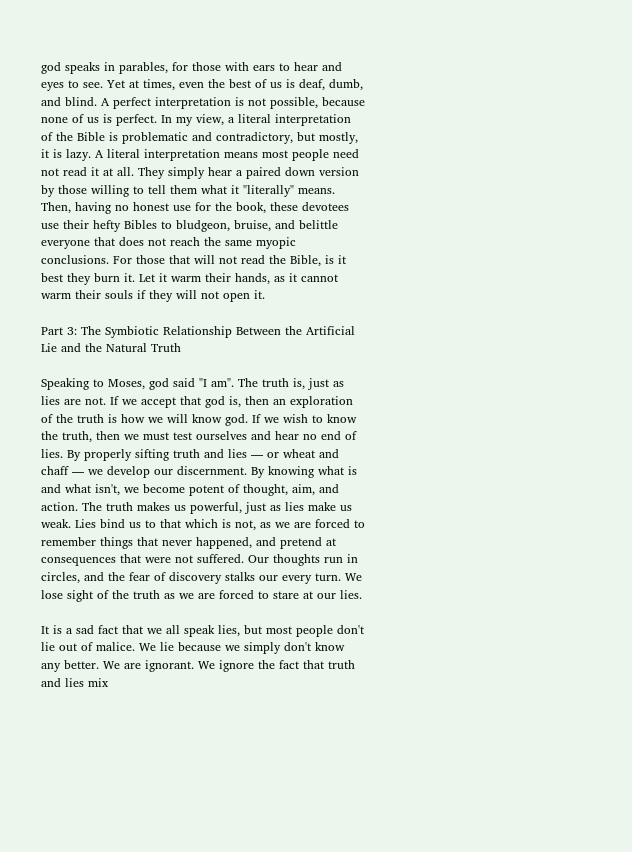god speaks in parables, for those with ears to hear and eyes to see. Yet at times, even the best of us is deaf, dumb, and blind. A perfect interpretation is not possible, because none of us is perfect. In my view, a literal interpretation of the Bible is problematic and contradictory, but mostly, it is lazy. A literal interpretation means most people need not read it at all. They simply hear a paired down version by those willing to tell them what it "literally" means. Then, having no honest use for the book, these devotees use their hefty Bibles to bludgeon, bruise, and belittle everyone that does not reach the same myopic conclusions. For those that will not read the Bible, is it best they burn it. Let it warm their hands, as it cannot warm their souls if they will not open it.

Part 3: The Symbiotic Relationship Between the Artificial Lie and the Natural Truth

Speaking to Moses, god said "I am". The truth is, just as lies are not. If we accept that god is, then an exploration of the truth is how we will know god. If we wish to know the truth, then we must test ourselves and hear no end of lies. By properly sifting truth and lies — or wheat and chaff — we develop our discernment. By knowing what is and what isn't, we become potent of thought, aim, and action. The truth makes us powerful, just as lies make us weak. Lies bind us to that which is not, as we are forced to remember things that never happened, and pretend at consequences that were not suffered. Our thoughts run in circles, and the fear of discovery stalks our every turn. We lose sight of the truth as we are forced to stare at our lies.

It is a sad fact that we all speak lies, but most people don't lie out of malice. We lie because we simply don't know any better. We are ignorant. We ignore the fact that truth and lies mix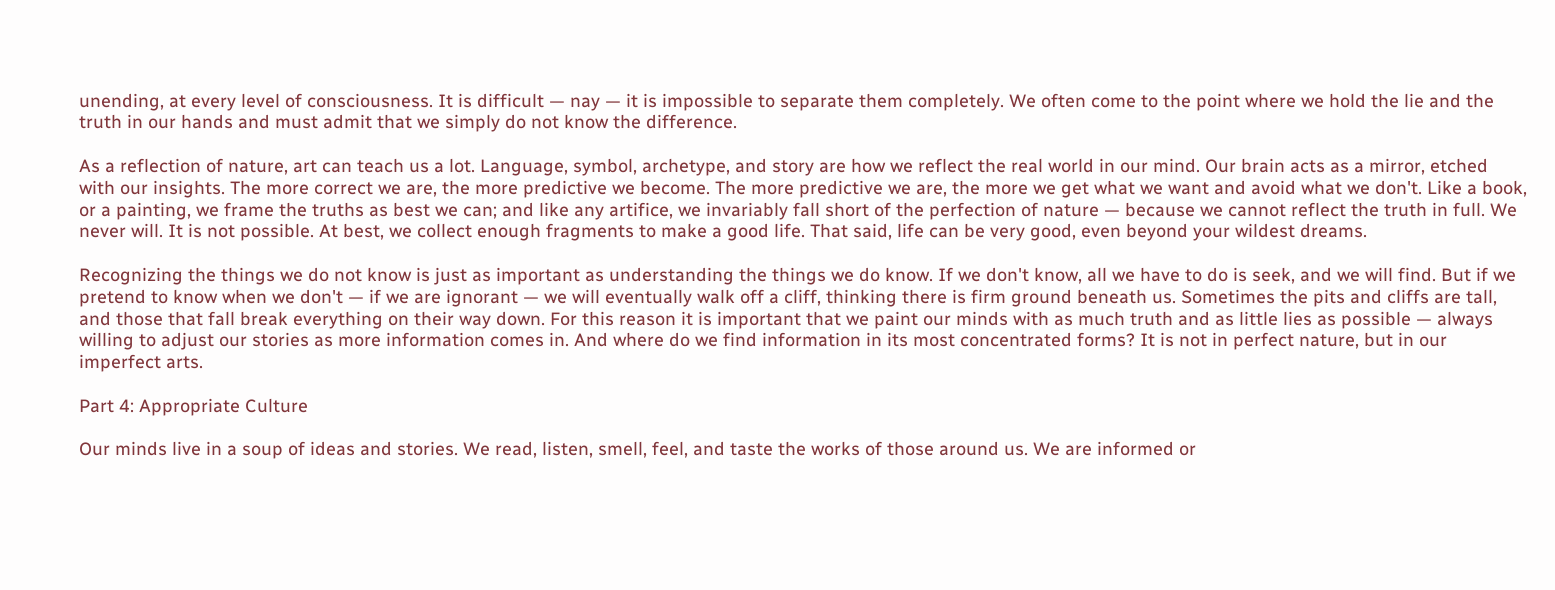unending, at every level of consciousness. It is difficult — nay — it is impossible to separate them completely. We often come to the point where we hold the lie and the truth in our hands and must admit that we simply do not know the difference.

As a reflection of nature, art can teach us a lot. Language, symbol, archetype, and story are how we reflect the real world in our mind. Our brain acts as a mirror, etched with our insights. The more correct we are, the more predictive we become. The more predictive we are, the more we get what we want and avoid what we don't. Like a book, or a painting, we frame the truths as best we can; and like any artifice, we invariably fall short of the perfection of nature — because we cannot reflect the truth in full. We never will. It is not possible. At best, we collect enough fragments to make a good life. That said, life can be very good, even beyond your wildest dreams.

Recognizing the things we do not know is just as important as understanding the things we do know. If we don't know, all we have to do is seek, and we will find. But if we pretend to know when we don't — if we are ignorant — we will eventually walk off a cliff, thinking there is firm ground beneath us. Sometimes the pits and cliffs are tall, and those that fall break everything on their way down. For this reason it is important that we paint our minds with as much truth and as little lies as possible — always willing to adjust our stories as more information comes in. And where do we find information in its most concentrated forms? It is not in perfect nature, but in our imperfect arts.

Part 4: Appropriate Culture

Our minds live in a soup of ideas and stories. We read, listen, smell, feel, and taste the works of those around us. We are informed or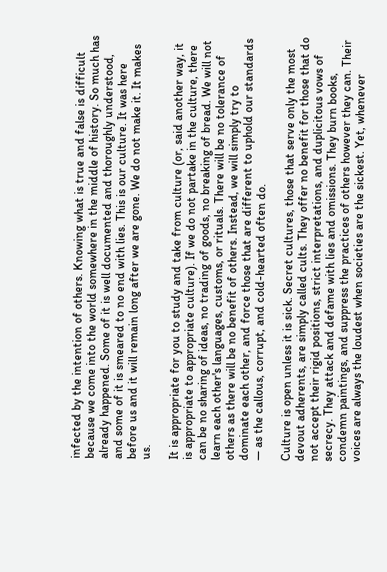infected by the intention of others. Knowing what is true and false is difficult because we come into the world somewhere in the middle of history. So much has already happened. Some of it is well documented and thoroughly understood, and some of it is smeared to no end with lies. This is our culture. It was here before us and it will remain long after we are gone. We do not make it. It makes us.

It is appropriate for you to study and take from culture (or, said another way, it is appropriate to appropriate culture). If we do not partake in the culture, there can be no sharing of ideas, no trading of goods, no breaking of bread. We will not learn each other's languages, customs, or rituals. There will be no tolerance of others as there will be no benefit of others. Instead, we will simply try to dominate each other, and force those that are different to uphold our standards — as the callous, corrupt, and cold-hearted often do.

Culture is open unless it is sick. Secret cultures, those that serve only the most devout adherents, are simply called cults. They offer no benefit for those that do not accept their rigid positions, strict interpretations, and duplicitous vows of secrecy. They attack and defame with lies and omissions. They burn books, condemn paintings, and suppress the practices of others however they can. Their voices are always the loudest when societies are the sickest. Yet, whenever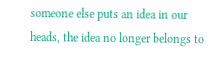someone else puts an idea in our heads, the idea no longer belongs to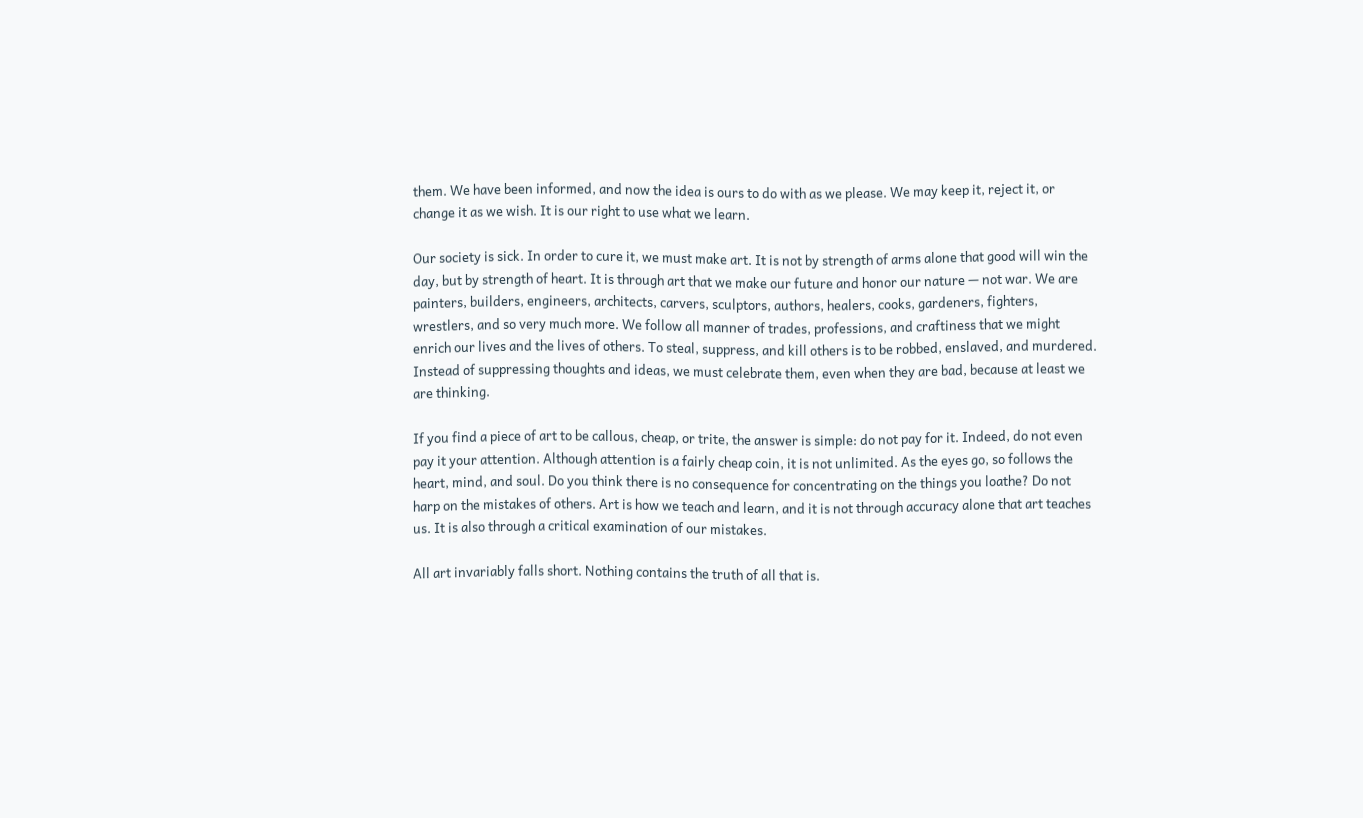them. We have been informed, and now the idea is ours to do with as we please. We may keep it, reject it, or change it as we wish. It is our right to use what we learn.

Our society is sick. In order to cure it, we must make art. It is not by strength of arms alone that good will win the day, but by strength of heart. It is through art that we make our future and honor our nature — not war. We are painters, builders, engineers, architects, carvers, sculptors, authors, healers, cooks, gardeners, fighters, wrestlers, and so very much more. We follow all manner of trades, professions, and craftiness that we might enrich our lives and the lives of others. To steal, suppress, and kill others is to be robbed, enslaved, and murdered. Instead of suppressing thoughts and ideas, we must celebrate them, even when they are bad, because at least we are thinking.

If you find a piece of art to be callous, cheap, or trite, the answer is simple: do not pay for it. Indeed, do not even pay it your attention. Although attention is a fairly cheap coin, it is not unlimited. As the eyes go, so follows the heart, mind, and soul. Do you think there is no consequence for concentrating on the things you loathe? Do not harp on the mistakes of others. Art is how we teach and learn, and it is not through accuracy alone that art teaches us. It is also through a critical examination of our mistakes.

All art invariably falls short. Nothing contains the truth of all that is.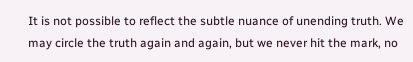It is not possible to reflect the subtle nuance of unending truth. We may circle the truth again and again, but we never hit the mark, no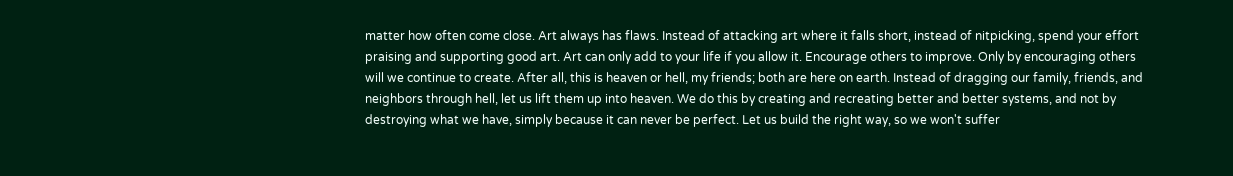matter how often come close. Art always has flaws. Instead of attacking art where it falls short, instead of nitpicking, spend your effort praising and supporting good art. Art can only add to your life if you allow it. Encourage others to improve. Only by encouraging others will we continue to create. After all, this is heaven or hell, my friends; both are here on earth. Instead of dragging our family, friends, and neighbors through hell, let us lift them up into heaven. We do this by creating and recreating better and better systems, and not by destroying what we have, simply because it can never be perfect. Let us build the right way, so we won't suffer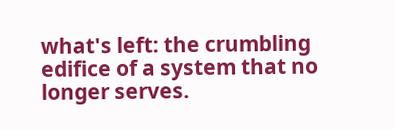what's left: the crumbling edifice of a system that no longer serves.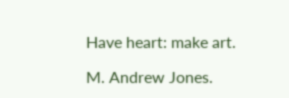Have heart: make art.

M. Andrew Jones.